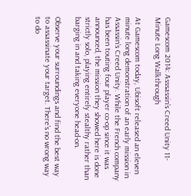Gamescom 2014: Asssassin’s Creed Unity 11-Minute Long Walkthrough

At Gamescom today, Ubisoft released an eleven minute long demonstration of an early mission in Assassin’s Creed Unity. While the French company has been touting four player co-op since it was announced, the mission they showed here is done strictly solo, playing entirely stealthy rather than barging in and taking everyone head-on.

Observe your surroundings and find the best way to assassinate your target. There’s no wrong way to do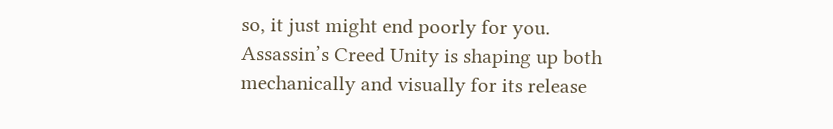so, it just might end poorly for you. Assassin’s Creed Unity is shaping up both mechanically and visually for its release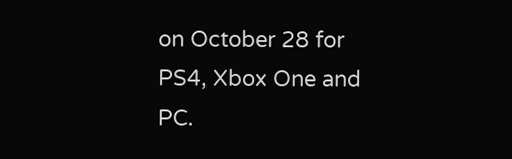on October 28 for PS4, Xbox One and PC.